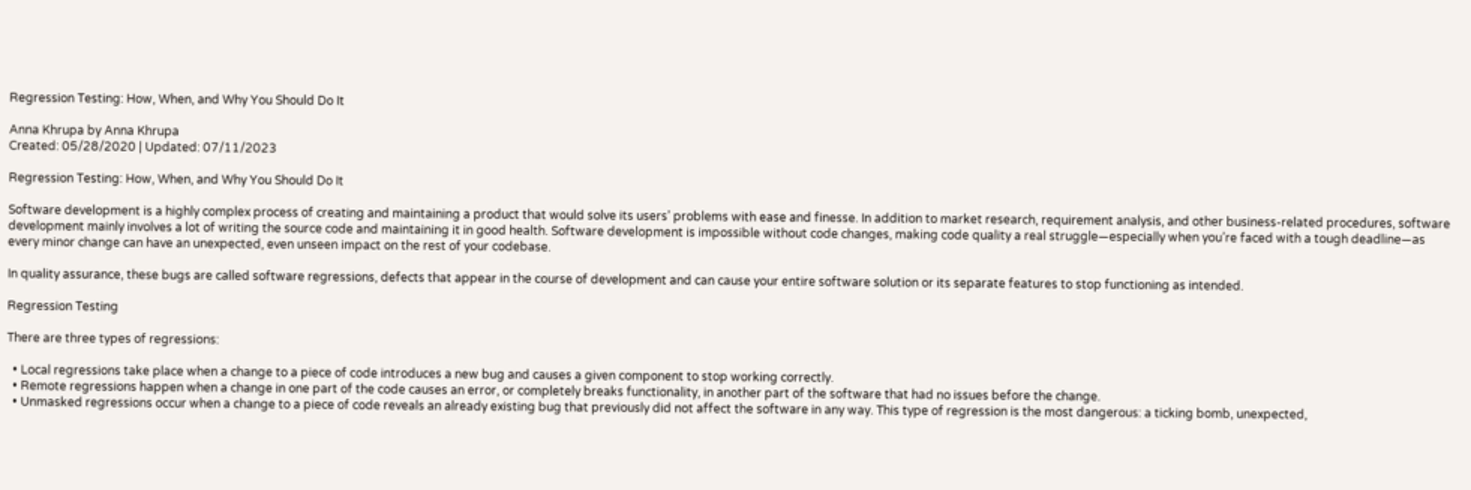Regression Testing: How, When, and Why You Should Do It

Anna Khrupa by Anna Khrupa
Created: 05/28/2020 | Updated: 07/11/2023

Regression Testing: How, When, and Why You Should Do It

Software development is a highly complex process of creating and maintaining a product that would solve its users’ problems with ease and finesse. In addition to market research, requirement analysis, and other business-related procedures, software development mainly involves a lot of writing the source code and maintaining it in good health. Software development is impossible without code changes, making code quality a real struggle—especially when you’re faced with a tough deadline—as every minor change can have an unexpected, even unseen impact on the rest of your codebase.

In quality assurance, these bugs are called software regressions, defects that appear in the course of development and can cause your entire software solution or its separate features to stop functioning as intended.

Regression Testing

There are three types of regressions:

  • Local regressions take place when a change to a piece of code introduces a new bug and causes a given component to stop working correctly.
  • Remote regressions happen when a change in one part of the code causes an error, or completely breaks functionality, in another part of the software that had no issues before the change.
  • Unmasked regressions occur when a change to a piece of code reveals an already existing bug that previously did not affect the software in any way. This type of regression is the most dangerous: a ticking bomb, unexpected,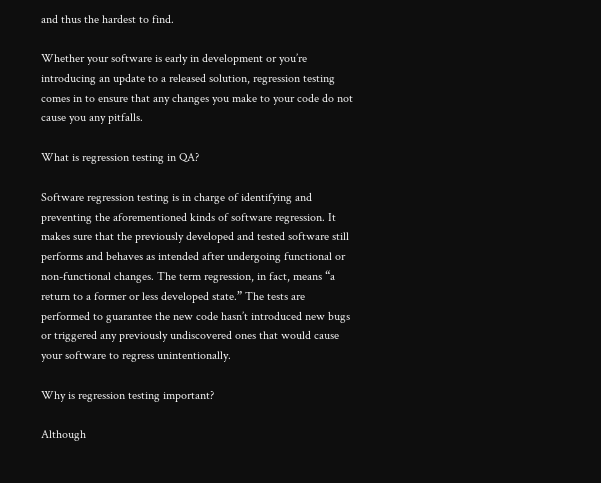and thus the hardest to find.

Whether your software is early in development or you’re introducing an update to a released solution, regression testing comes in to ensure that any changes you make to your code do not cause you any pitfalls.

What is regression testing in QA?

Software regression testing is in charge of identifying and preventing the aforementioned kinds of software regression. It makes sure that the previously developed and tested software still performs and behaves as intended after undergoing functional or non-functional changes. The term regression, in fact, means “a return to a former or less developed state.” The tests are performed to guarantee the new code hasn’t introduced new bugs or triggered any previously undiscovered ones that would cause your software to regress unintentionally.

Why is regression testing important?

Although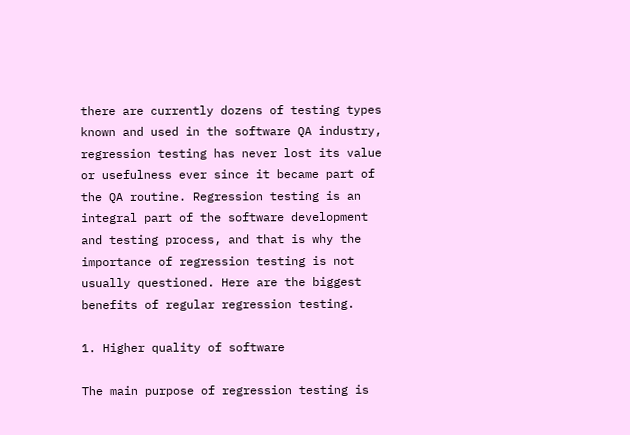there are currently dozens of testing types known and used in the software QA industry, regression testing has never lost its value or usefulness ever since it became part of the QA routine. Regression testing is an integral part of the software development and testing process, and that is why the importance of regression testing is not usually questioned. Here are the biggest benefits of regular regression testing.

1. Higher quality of software

The main purpose of regression testing is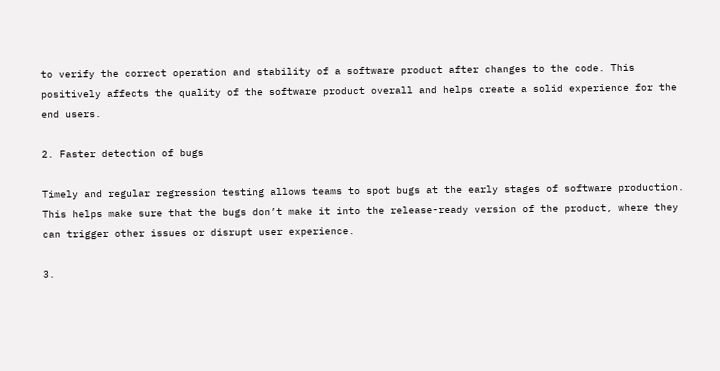to verify the correct operation and stability of a software product after changes to the code. This positively affects the quality of the software product overall and helps create a solid experience for the end users.

2. Faster detection of bugs

Timely and regular regression testing allows teams to spot bugs at the early stages of software production. This helps make sure that the bugs don’t make it into the release-ready version of the product, where they can trigger other issues or disrupt user experience.

3.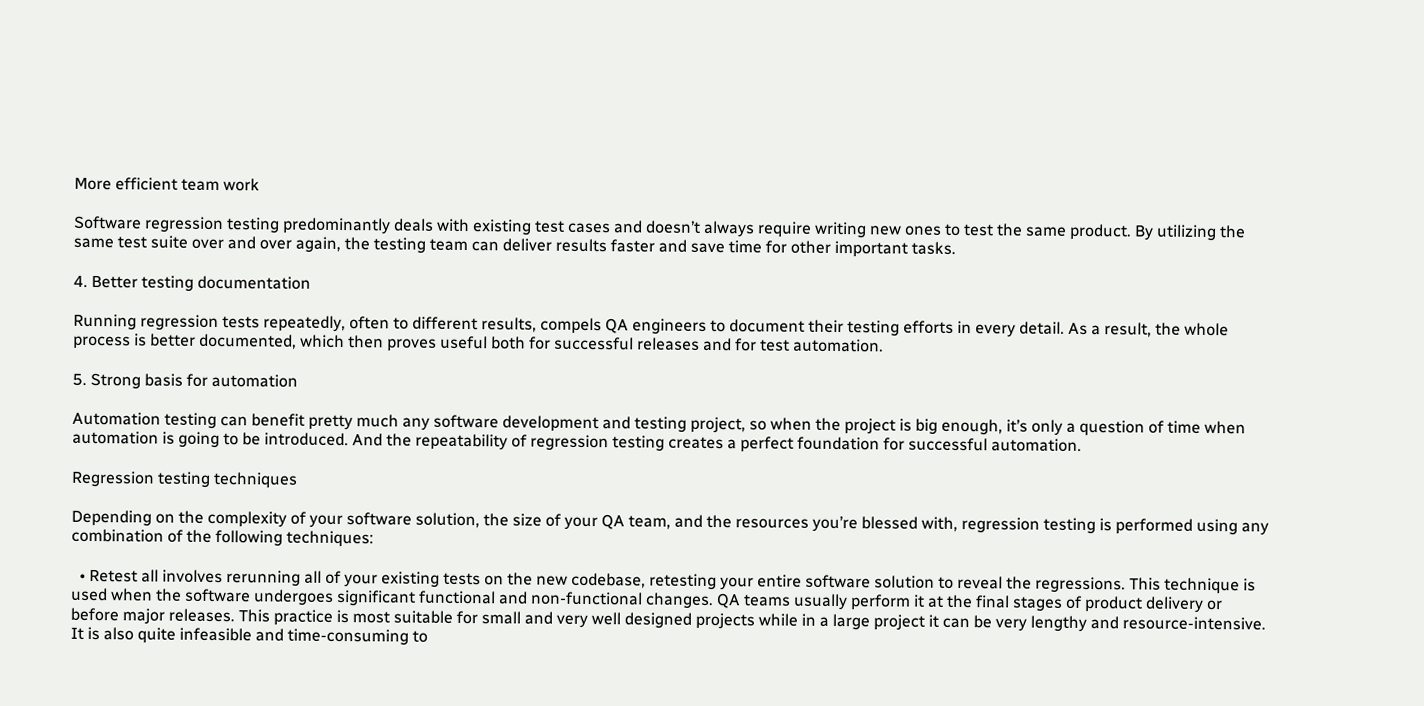More efficient team work

Software regression testing predominantly deals with existing test cases and doesn’t always require writing new ones to test the same product. By utilizing the same test suite over and over again, the testing team can deliver results faster and save time for other important tasks.

4. Better testing documentation

Running regression tests repeatedly, often to different results, compels QA engineers to document their testing efforts in every detail. As a result, the whole process is better documented, which then proves useful both for successful releases and for test automation.

5. Strong basis for automation

Automation testing can benefit pretty much any software development and testing project, so when the project is big enough, it’s only a question of time when automation is going to be introduced. And the repeatability of regression testing creates a perfect foundation for successful automation.

Regression testing techniques

Depending on the complexity of your software solution, the size of your QA team, and the resources you’re blessed with, regression testing is performed using any combination of the following techniques:

  • Retest all involves rerunning all of your existing tests on the new codebase, retesting your entire software solution to reveal the regressions. This technique is used when the software undergoes significant functional and non-functional changes. QA teams usually perform it at the final stages of product delivery or before major releases. This practice is most suitable for small and very well designed projects while in a large project it can be very lengthy and resource-intensive. It is also quite infeasible and time-consuming to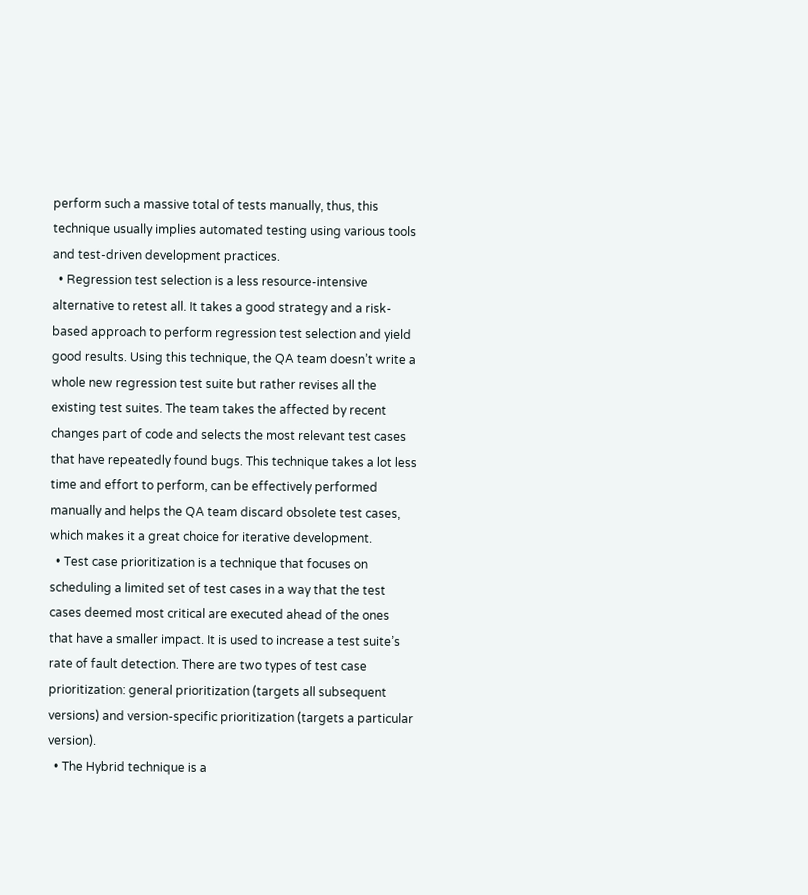perform such a massive total of tests manually, thus, this technique usually implies automated testing using various tools and test-driven development practices.
  • Regression test selection is a less resource-intensive alternative to retest all. It takes a good strategy and a risk-based approach to perform regression test selection and yield good results. Using this technique, the QA team doesn’t write a whole new regression test suite but rather revises all the existing test suites. The team takes the affected by recent changes part of code and selects the most relevant test cases that have repeatedly found bugs. This technique takes a lot less time and effort to perform, can be effectively performed manually and helps the QA team discard obsolete test cases, which makes it a great choice for iterative development.
  • Test case prioritization is a technique that focuses on scheduling a limited set of test cases in a way that the test cases deemed most critical are executed ahead of the ones that have a smaller impact. It is used to increase a test suite’s rate of fault detection. There are two types of test case prioritization: general prioritization (targets all subsequent versions) and version-specific prioritization (targets a particular version).
  • The Hybrid technique is a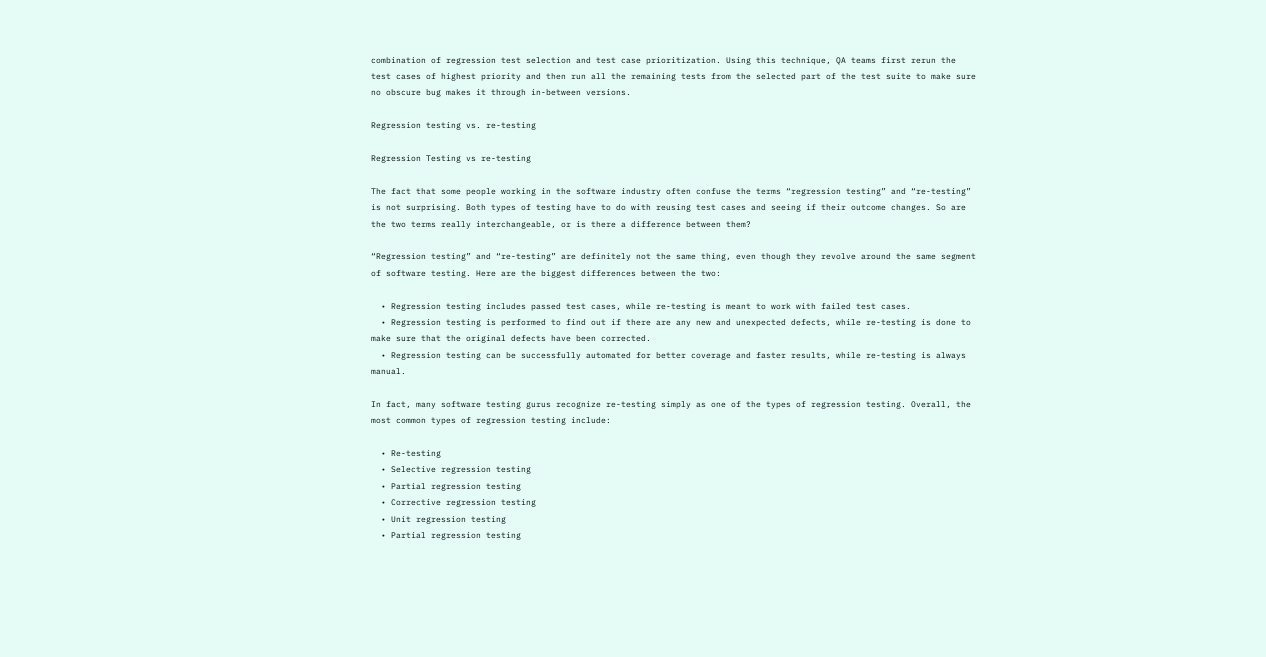combination of regression test selection and test case prioritization. Using this technique, QA teams first rerun the test cases of highest priority and then run all the remaining tests from the selected part of the test suite to make sure no obscure bug makes it through in-between versions.

Regression testing vs. re-testing

Regression Testing vs re-testing

The fact that some people working in the software industry often confuse the terms “regression testing” and “re-testing” is not surprising. Both types of testing have to do with reusing test cases and seeing if their outcome changes. So are the two terms really interchangeable, or is there a difference between them?

“Regression testing” and “re-testing” are definitely not the same thing, even though they revolve around the same segment of software testing. Here are the biggest differences between the two:

  • Regression testing includes passed test cases, while re-testing is meant to work with failed test cases.
  • Regression testing is performed to find out if there are any new and unexpected defects, while re-testing is done to make sure that the original defects have been corrected.
  • Regression testing can be successfully automated for better coverage and faster results, while re-testing is always manual.

In fact, many software testing gurus recognize re-testing simply as one of the types of regression testing. Overall, the most common types of regression testing include:

  • Re-testing
  • Selective regression testing
  • Partial regression testing
  • Corrective regression testing
  • Unit regression testing
  • Partial regression testing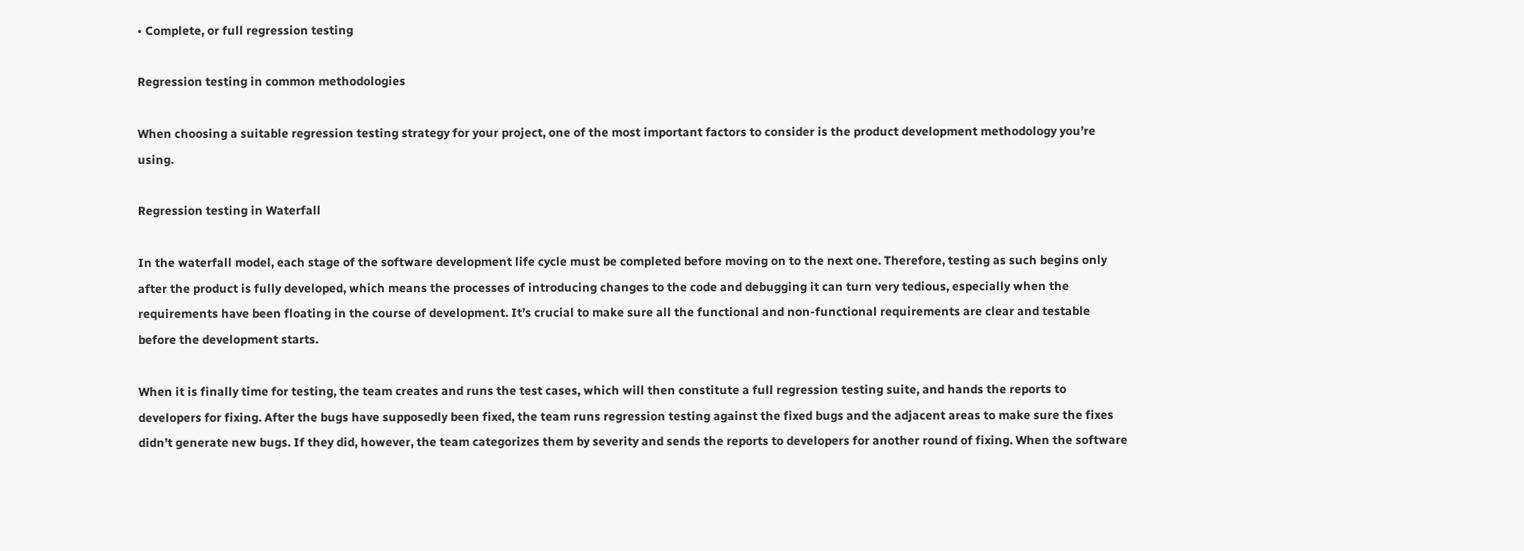• Complete, or full regression testing

Regression testing in common methodologies

When choosing a suitable regression testing strategy for your project, one of the most important factors to consider is the product development methodology you’re using.

Regression testing in Waterfall

In the waterfall model, each stage of the software development life cycle must be completed before moving on to the next one. Therefore, testing as such begins only after the product is fully developed, which means the processes of introducing changes to the code and debugging it can turn very tedious, especially when the requirements have been floating in the course of development. It’s crucial to make sure all the functional and non-functional requirements are clear and testable before the development starts.

When it is finally time for testing, the team creates and runs the test cases, which will then constitute a full regression testing suite, and hands the reports to developers for fixing. After the bugs have supposedly been fixed, the team runs regression testing against the fixed bugs and the adjacent areas to make sure the fixes didn’t generate new bugs. If they did, however, the team categorizes them by severity and sends the reports to developers for another round of fixing. When the software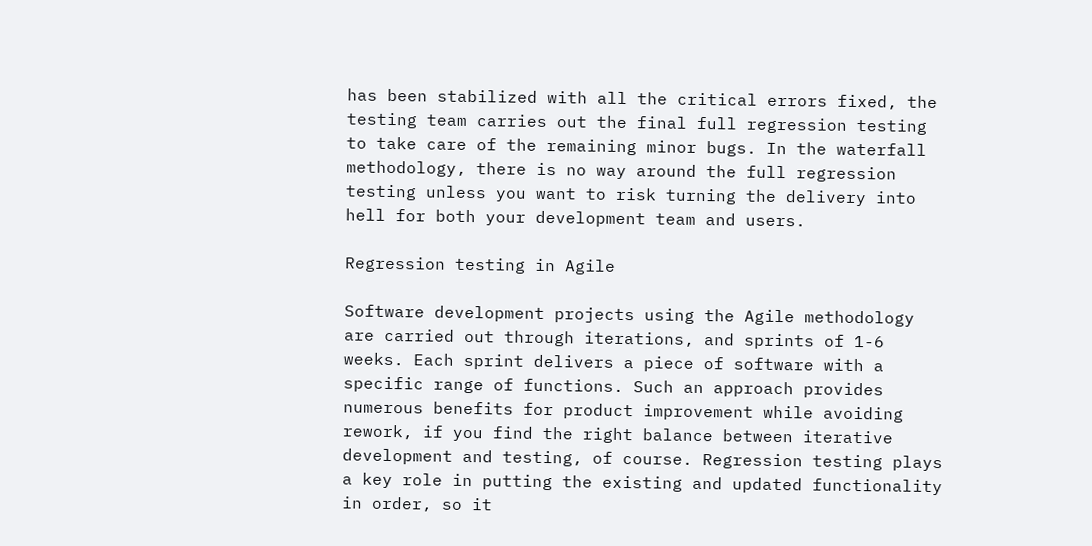has been stabilized with all the critical errors fixed, the testing team carries out the final full regression testing to take care of the remaining minor bugs. In the waterfall methodology, there is no way around the full regression testing unless you want to risk turning the delivery into hell for both your development team and users.

Regression testing in Agile

Software development projects using the Agile methodology are carried out through iterations, and sprints of 1-6 weeks. Each sprint delivers a piece of software with a specific range of functions. Such an approach provides numerous benefits for product improvement while avoiding rework, if you find the right balance between iterative development and testing, of course. Regression testing plays a key role in putting the existing and updated functionality in order, so it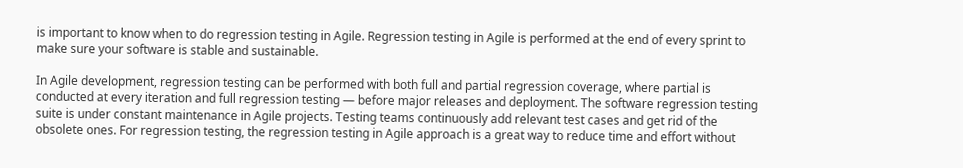is important to know when to do regression testing in Agile. Regression testing in Agile is performed at the end of every sprint to make sure your software is stable and sustainable.

In Agile development, regression testing can be performed with both full and partial regression coverage, where partial is conducted at every iteration and full regression testing — before major releases and deployment. The software regression testing suite is under constant maintenance in Agile projects. Testing teams continuously add relevant test cases and get rid of the obsolete ones. For regression testing, the regression testing in Agile approach is a great way to reduce time and effort without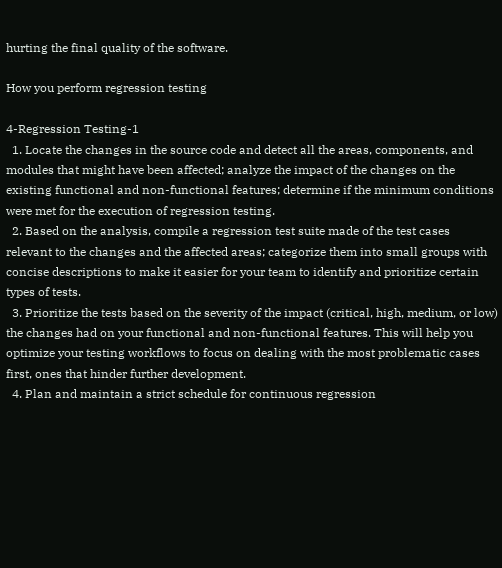hurting the final quality of the software.

How you perform regression testing

4-Regression Testing-1
  1. Locate the changes in the source code and detect all the areas, components, and modules that might have been affected; analyze the impact of the changes on the existing functional and non-functional features; determine if the minimum conditions were met for the execution of regression testing.
  2. Based on the analysis, compile a regression test suite made of the test cases relevant to the changes and the affected areas; categorize them into small groups with concise descriptions to make it easier for your team to identify and prioritize certain types of tests.
  3. Prioritize the tests based on the severity of the impact (critical, high, medium, or low) the changes had on your functional and non-functional features. This will help you optimize your testing workflows to focus on dealing with the most problematic cases first, ones that hinder further development.
  4. Plan and maintain a strict schedule for continuous regression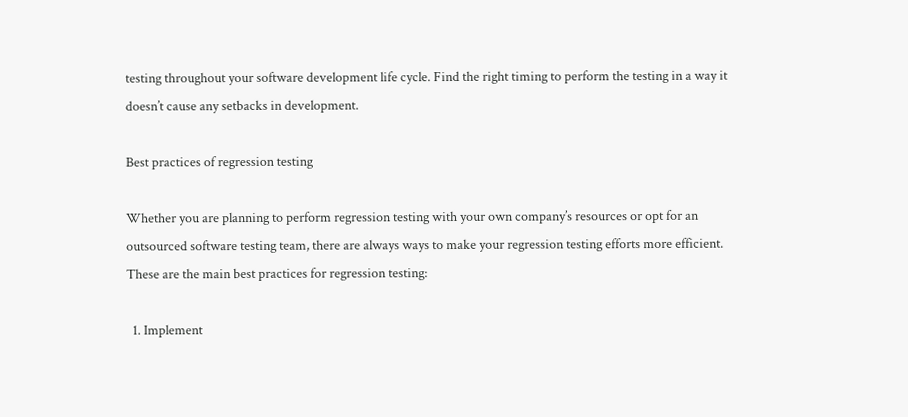testing throughout your software development life cycle. Find the right timing to perform the testing in a way it doesn’t cause any setbacks in development.

Best practices of regression testing

Whether you are planning to perform regression testing with your own company’s resources or opt for an outsourced software testing team, there are always ways to make your regression testing efforts more efficient. These are the main best practices for regression testing:

  1. Implement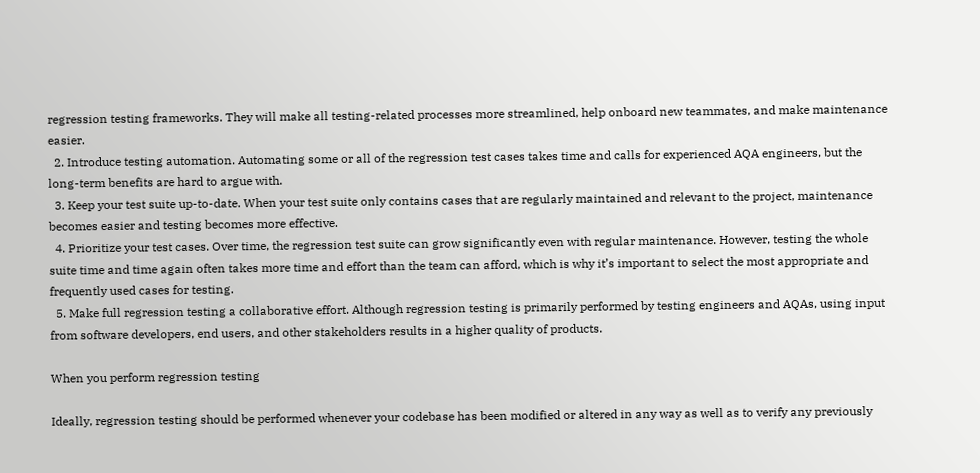regression testing frameworks. They will make all testing-related processes more streamlined, help onboard new teammates, and make maintenance easier.
  2. Introduce testing automation. Automating some or all of the regression test cases takes time and calls for experienced AQA engineers, but the long-term benefits are hard to argue with.
  3. Keep your test suite up-to-date. When your test suite only contains cases that are regularly maintained and relevant to the project, maintenance becomes easier and testing becomes more effective.
  4. Prioritize your test cases. Over time, the regression test suite can grow significantly even with regular maintenance. However, testing the whole suite time and time again often takes more time and effort than the team can afford, which is why it’s important to select the most appropriate and frequently used cases for testing.
  5. Make full regression testing a collaborative effort. Although regression testing is primarily performed by testing engineers and AQAs, using input from software developers, end users, and other stakeholders results in a higher quality of products.

When you perform regression testing

Ideally, regression testing should be performed whenever your codebase has been modified or altered in any way as well as to verify any previously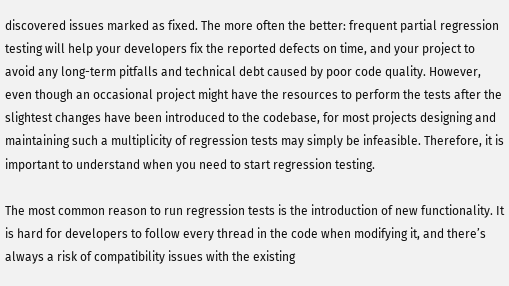discovered issues marked as fixed. The more often the better: frequent partial regression testing will help your developers fix the reported defects on time, and your project to avoid any long-term pitfalls and technical debt caused by poor code quality. However, even though an occasional project might have the resources to perform the tests after the slightest changes have been introduced to the codebase, for most projects designing and maintaining such a multiplicity of regression tests may simply be infeasible. Therefore, it is important to understand when you need to start regression testing.

The most common reason to run regression tests is the introduction of new functionality. It is hard for developers to follow every thread in the code when modifying it, and there’s always a risk of compatibility issues with the existing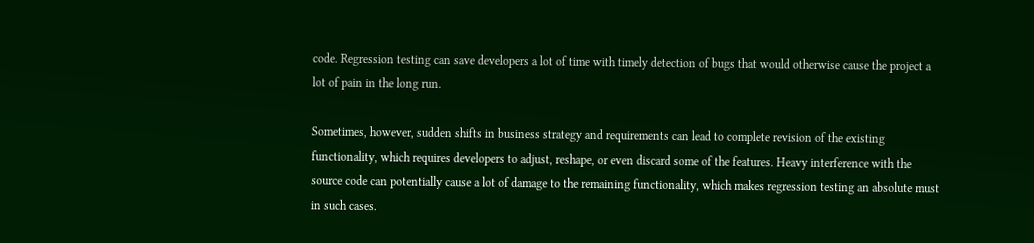code. Regression testing can save developers a lot of time with timely detection of bugs that would otherwise cause the project a lot of pain in the long run.

Sometimes, however, sudden shifts in business strategy and requirements can lead to complete revision of the existing functionality, which requires developers to adjust, reshape, or even discard some of the features. Heavy interference with the source code can potentially cause a lot of damage to the remaining functionality, which makes regression testing an absolute must in such cases.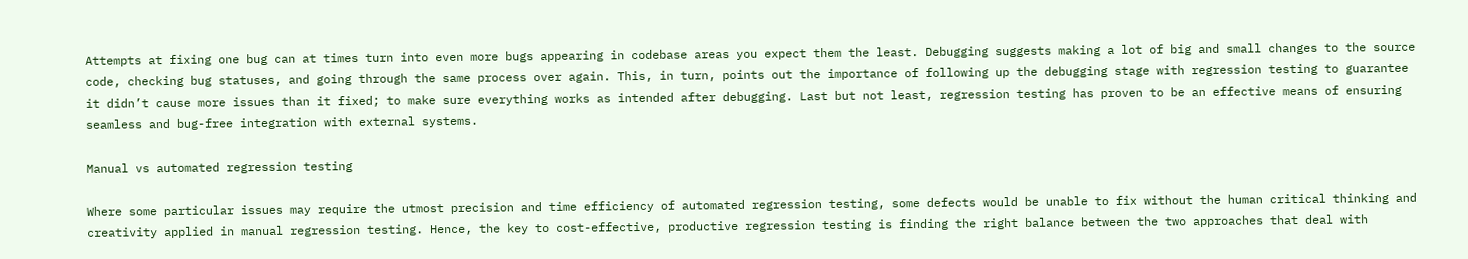Attempts at fixing one bug can at times turn into even more bugs appearing in codebase areas you expect them the least. Debugging suggests making a lot of big and small changes to the source code, checking bug statuses, and going through the same process over again. This, in turn, points out the importance of following up the debugging stage with regression testing to guarantee it didn’t cause more issues than it fixed; to make sure everything works as intended after debugging. Last but not least, regression testing has proven to be an effective means of ensuring seamless and bug-free integration with external systems.

Manual vs automated regression testing

Where some particular issues may require the utmost precision and time efficiency of automated regression testing, some defects would be unable to fix without the human critical thinking and creativity applied in manual regression testing. Hence, the key to cost-effective, productive regression testing is finding the right balance between the two approaches that deal with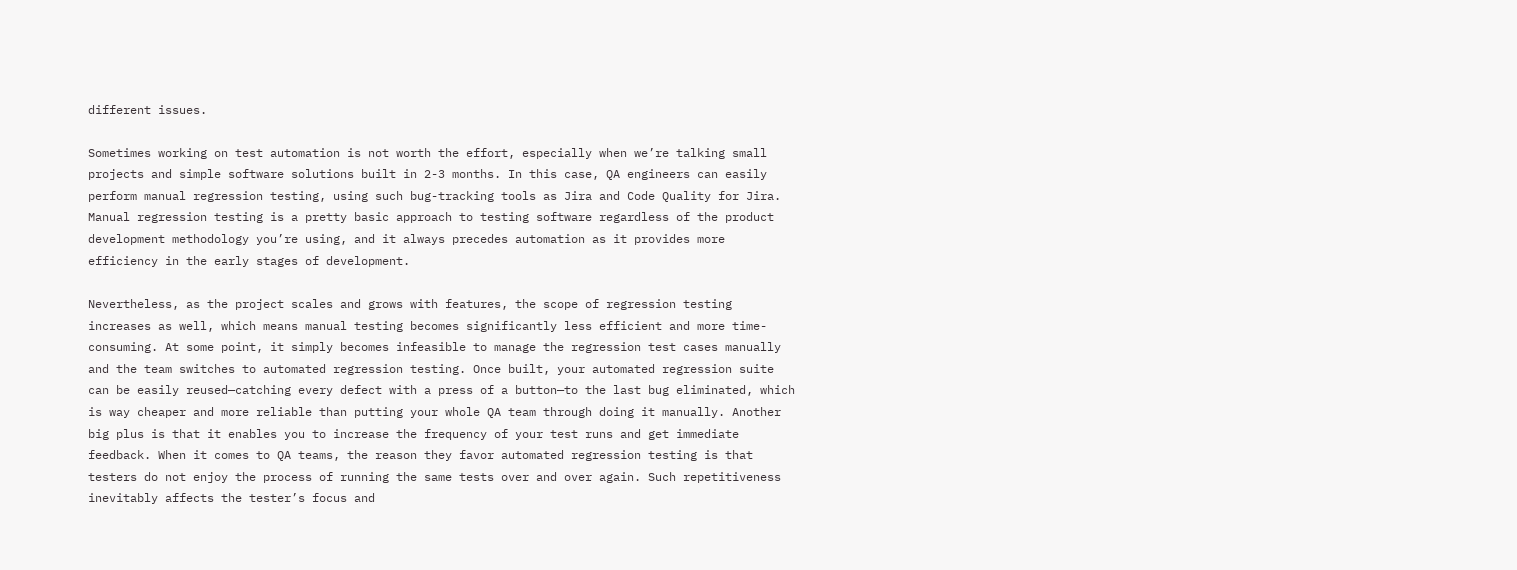different issues.

Sometimes working on test automation is not worth the effort, especially when we’re talking small projects and simple software solutions built in 2-3 months. In this case, QA engineers can easily perform manual regression testing, using such bug-tracking tools as Jira and Code Quality for Jira. Manual regression testing is a pretty basic approach to testing software regardless of the product development methodology you’re using, and it always precedes automation as it provides more efficiency in the early stages of development.

Nevertheless, as the project scales and grows with features, the scope of regression testing increases as well, which means manual testing becomes significantly less efficient and more time-consuming. At some point, it simply becomes infeasible to manage the regression test cases manually and the team switches to automated regression testing. Once built, your automated regression suite can be easily reused—catching every defect with a press of a button—to the last bug eliminated, which is way cheaper and more reliable than putting your whole QA team through doing it manually. Another big plus is that it enables you to increase the frequency of your test runs and get immediate feedback. When it comes to QA teams, the reason they favor automated regression testing is that testers do not enjoy the process of running the same tests over and over again. Such repetitiveness inevitably affects the tester’s focus and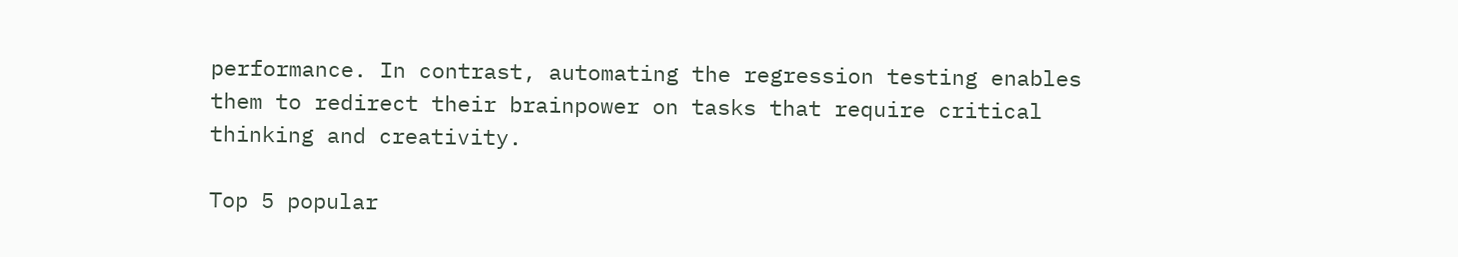performance. In contrast, automating the regression testing enables them to redirect their brainpower on tasks that require critical thinking and creativity.

Top 5 popular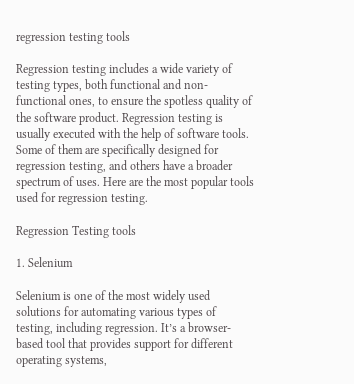regression testing tools

Regression testing includes a wide variety of testing types, both functional and non-functional ones, to ensure the spotless quality of the software product. Regression testing is usually executed with the help of software tools. Some of them are specifically designed for regression testing, and others have a broader spectrum of uses. Here are the most popular tools used for regression testing.

Regression Testing tools

1. Selenium

Selenium is one of the most widely used solutions for automating various types of testing, including regression. It’s a browser-based tool that provides support for different operating systems,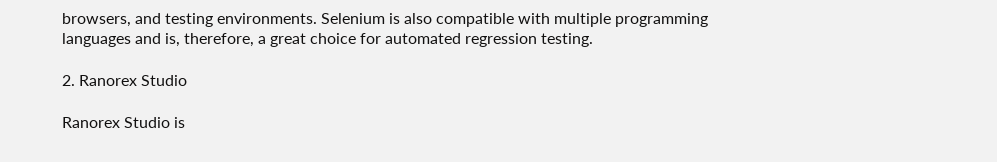browsers, and testing environments. Selenium is also compatible with multiple programming languages and is, therefore, a great choice for automated regression testing.

2. Ranorex Studio

Ranorex Studio is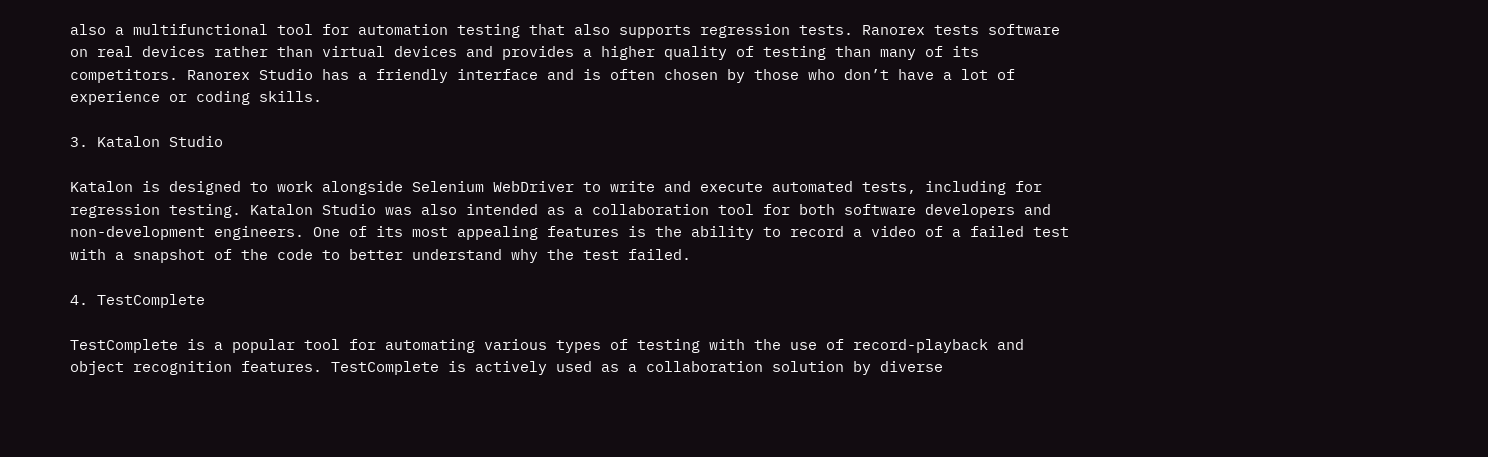also a multifunctional tool for automation testing that also supports regression tests. Ranorex tests software on real devices rather than virtual devices and provides a higher quality of testing than many of its competitors. Ranorex Studio has a friendly interface and is often chosen by those who don’t have a lot of experience or coding skills.

3. Katalon Studio

Katalon is designed to work alongside Selenium WebDriver to write and execute automated tests, including for regression testing. Katalon Studio was also intended as a collaboration tool for both software developers and non-development engineers. One of its most appealing features is the ability to record a video of a failed test with a snapshot of the code to better understand why the test failed.

4. TestComplete

TestComplete is a popular tool for automating various types of testing with the use of record-playback and object recognition features. TestComplete is actively used as a collaboration solution by diverse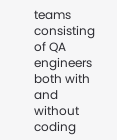teams consisting of QA engineers both with and without coding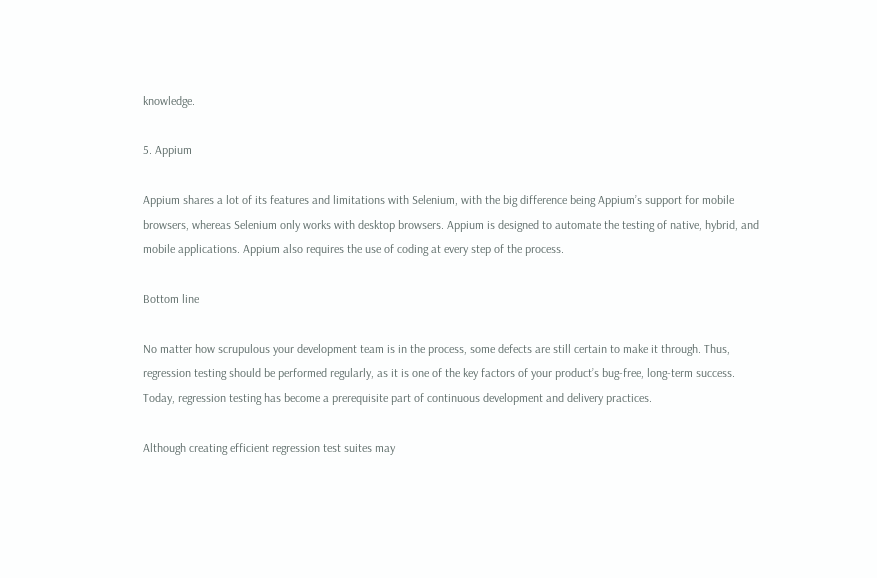knowledge.

5. Appium

Appium shares a lot of its features and limitations with Selenium, with the big difference being Appium’s support for mobile browsers, whereas Selenium only works with desktop browsers. Appium is designed to automate the testing of native, hybrid, and mobile applications. Appium also requires the use of coding at every step of the process.

Bottom line

No matter how scrupulous your development team is in the process, some defects are still certain to make it through. Thus, regression testing should be performed regularly, as it is one of the key factors of your product’s bug-free, long-term success. Today, regression testing has become a prerequisite part of continuous development and delivery practices.

Although creating efficient regression test suites may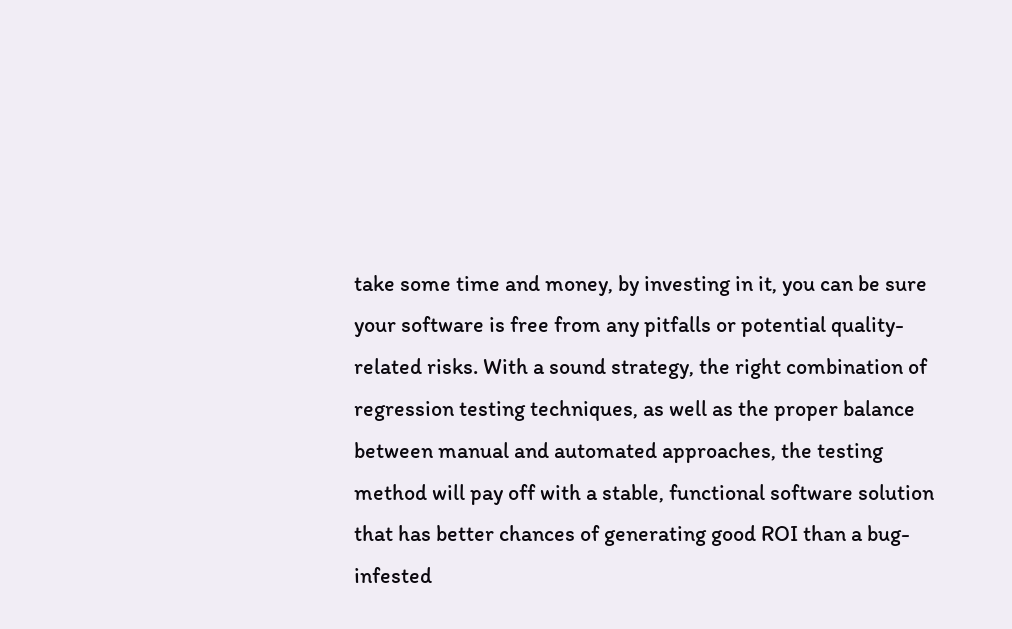take some time and money, by investing in it, you can be sure your software is free from any pitfalls or potential quality-related risks. With a sound strategy, the right combination of regression testing techniques, as well as the proper balance between manual and automated approaches, the testing method will pay off with a stable, functional software solution that has better chances of generating good ROI than a bug-infested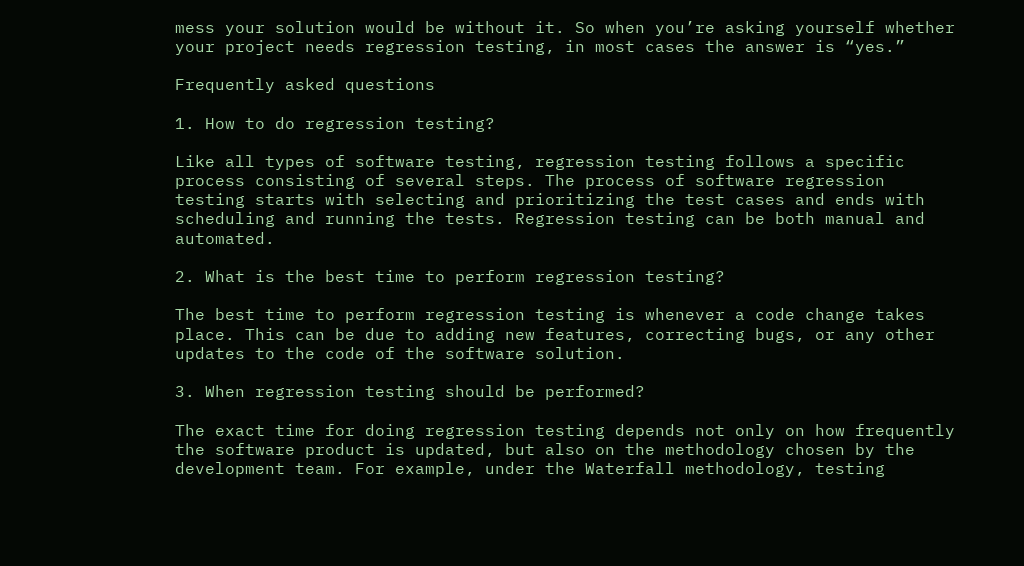mess your solution would be without it. So when you’re asking yourself whether your project needs regression testing, in most cases the answer is “yes.”

Frequently asked questions

1. How to do regression testing?

Like all types of software testing, regression testing follows a specific process consisting of several steps. The process of software regression testing starts with selecting and prioritizing the test cases and ends with scheduling and running the tests. Regression testing can be both manual and automated.

2. What is the best time to perform regression testing?

The best time to perform regression testing is whenever a code change takes place. This can be due to adding new features, correcting bugs, or any other updates to the code of the software solution.

3. When regression testing should be performed?

The exact time for doing regression testing depends not only on how frequently the software product is updated, but also on the methodology chosen by the development team. For example, under the Waterfall methodology, testing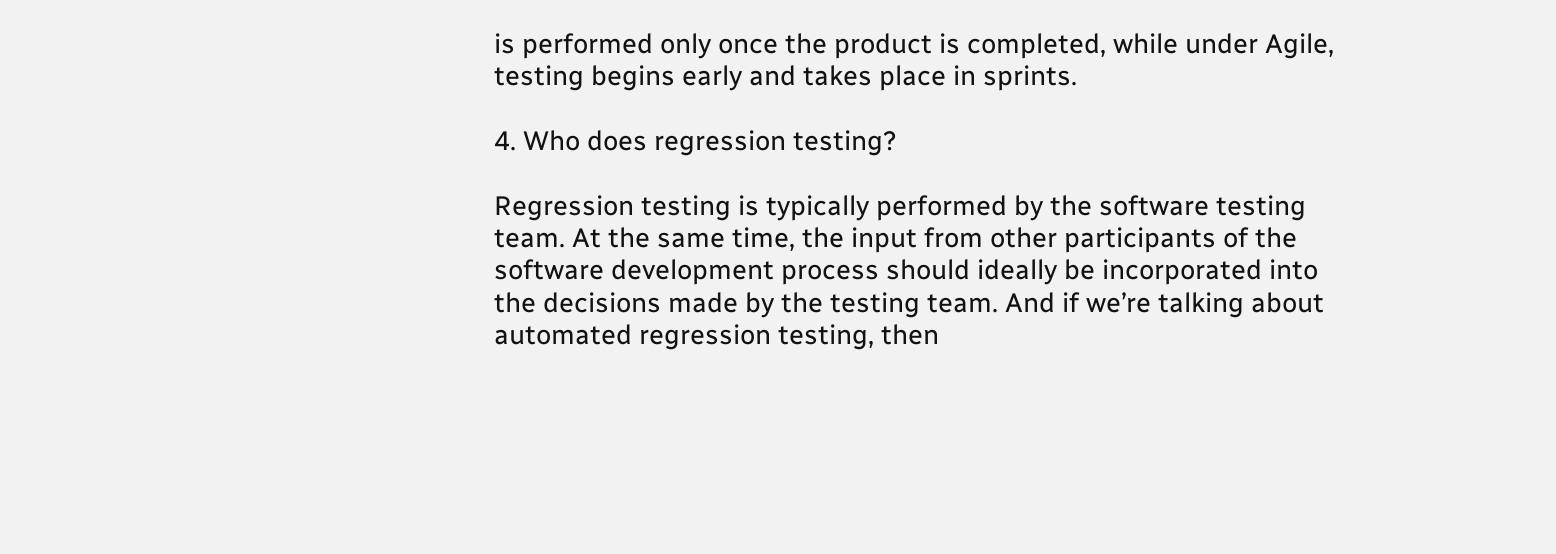is performed only once the product is completed, while under Agile, testing begins early and takes place in sprints.

4. Who does regression testing?

Regression testing is typically performed by the software testing team. At the same time, the input from other participants of the software development process should ideally be incorporated into the decisions made by the testing team. And if we’re talking about automated regression testing, then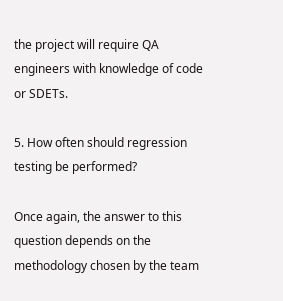the project will require QA engineers with knowledge of code or SDETs.

5. How often should regression testing be performed?

Once again, the answer to this question depends on the methodology chosen by the team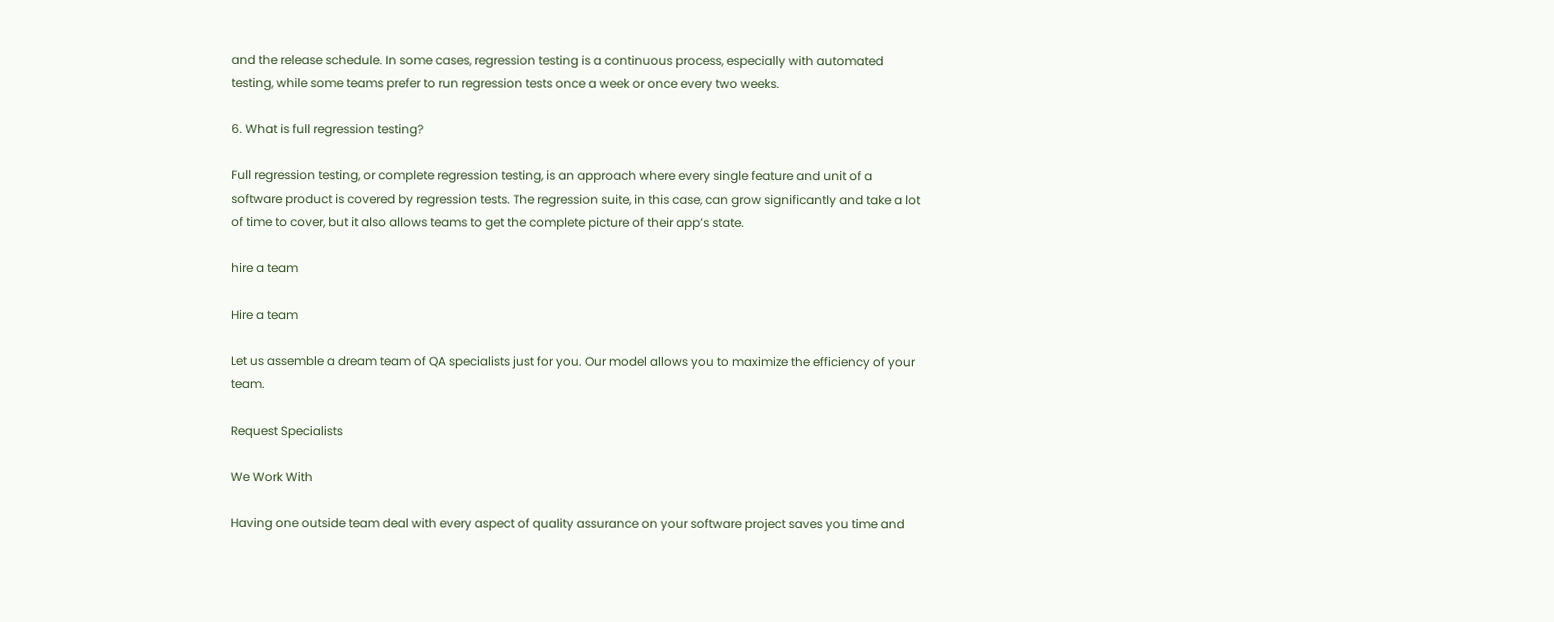and the release schedule. In some cases, regression testing is a continuous process, especially with automated testing, while some teams prefer to run regression tests once a week or once every two weeks.

6. What is full regression testing?

Full regression testing, or complete regression testing, is an approach where every single feature and unit of a software product is covered by regression tests. The regression suite, in this case, can grow significantly and take a lot of time to cover, but it also allows teams to get the complete picture of their app’s state.

hire a team

Hire a team

Let us assemble a dream team of QA specialists just for you. Our model allows you to maximize the efficiency of your team.

Request Specialists

We Work With

Having one outside team deal with every aspect of quality assurance on your software project saves you time and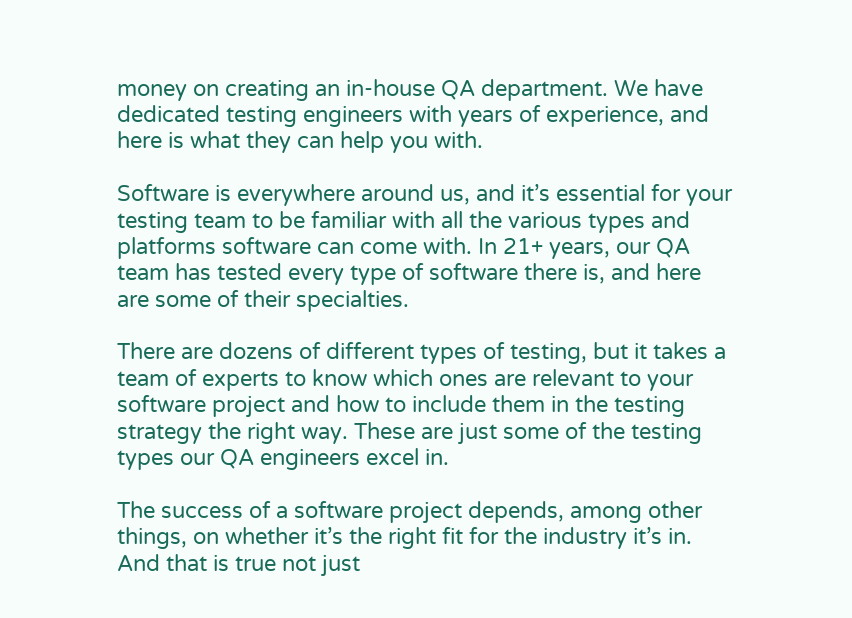money on creating an in-house QA department. We have dedicated testing engineers with years of experience, and here is what they can help you with.

Software is everywhere around us, and it’s essential for your testing team to be familiar with all the various types and platforms software can come with. In 21+ years, our QA team has tested every type of software there is, and here are some of their specialties.

There are dozens of different types of testing, but it takes a team of experts to know which ones are relevant to your software project and how to include them in the testing strategy the right way. These are just some of the testing types our QA engineers excel in.

The success of a software project depends, among other things, on whether it’s the right fit for the industry it’s in. And that is true not just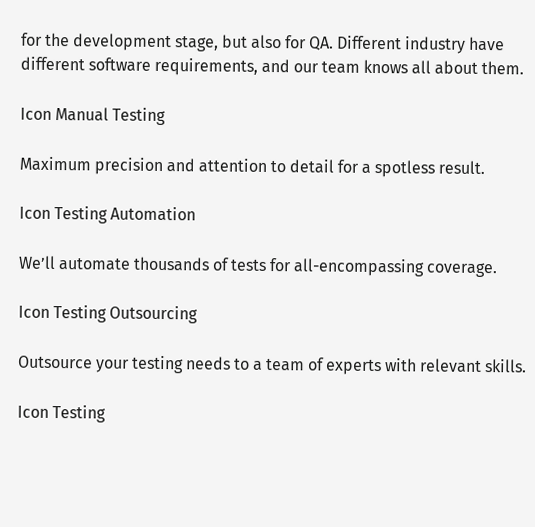for the development stage, but also for QA. Different industry have different software requirements, and our team knows all about them.

Icon Manual Testing

Maximum precision and attention to detail for a spotless result.

Icon Testing Automation

We’ll automate thousands of tests for all-encompassing coverage.

Icon Testing Outsourcing

Outsource your testing needs to a team of experts with relevant skills.

Icon Testing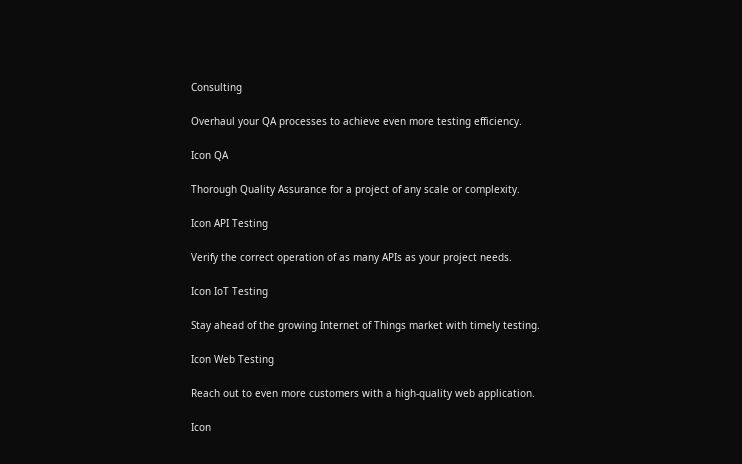Consulting

Overhaul your QA processes to achieve even more testing efficiency.

Icon QA

Thorough Quality Assurance for a project of any scale or complexity.

Icon API Testing

Verify the correct operation of as many APIs as your project needs.

Icon IoT Testing

Stay ahead of the growing Internet of Things market with timely testing.

Icon Web Testing

Reach out to even more customers with a high-quality web application.

Icon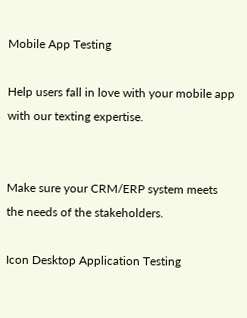Mobile App Testing

Help users fall in love with your mobile app with our texting expertise.


Make sure your CRM/ERP system meets the needs of the stakeholders.

Icon Desktop Application Testing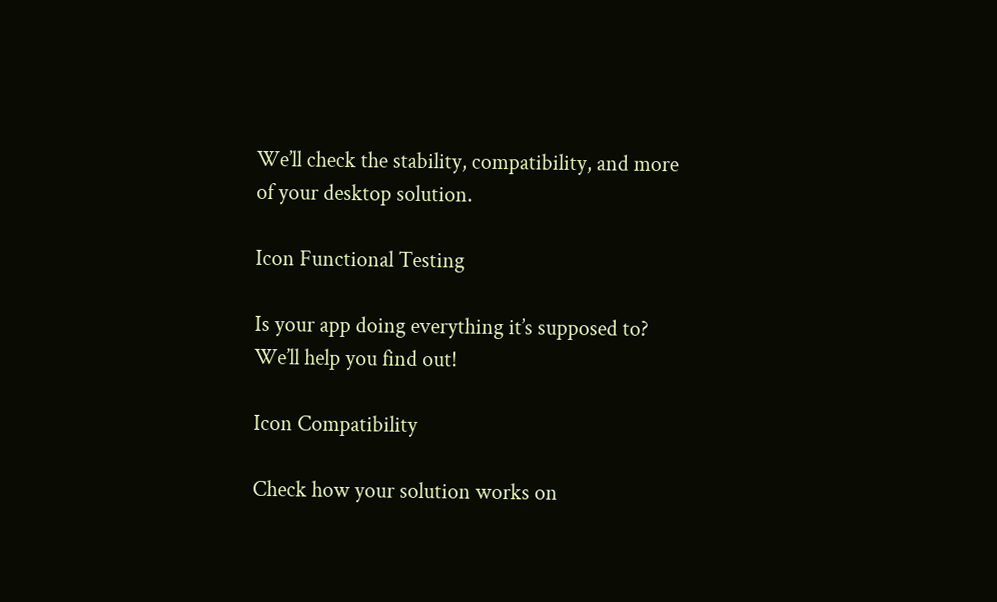We’ll check the stability, compatibility, and more of your desktop solution.

Icon Functional Testing

Is your app doing everything it’s supposed to? We’ll help you find out!

Icon Compatibility

Check how your solution works on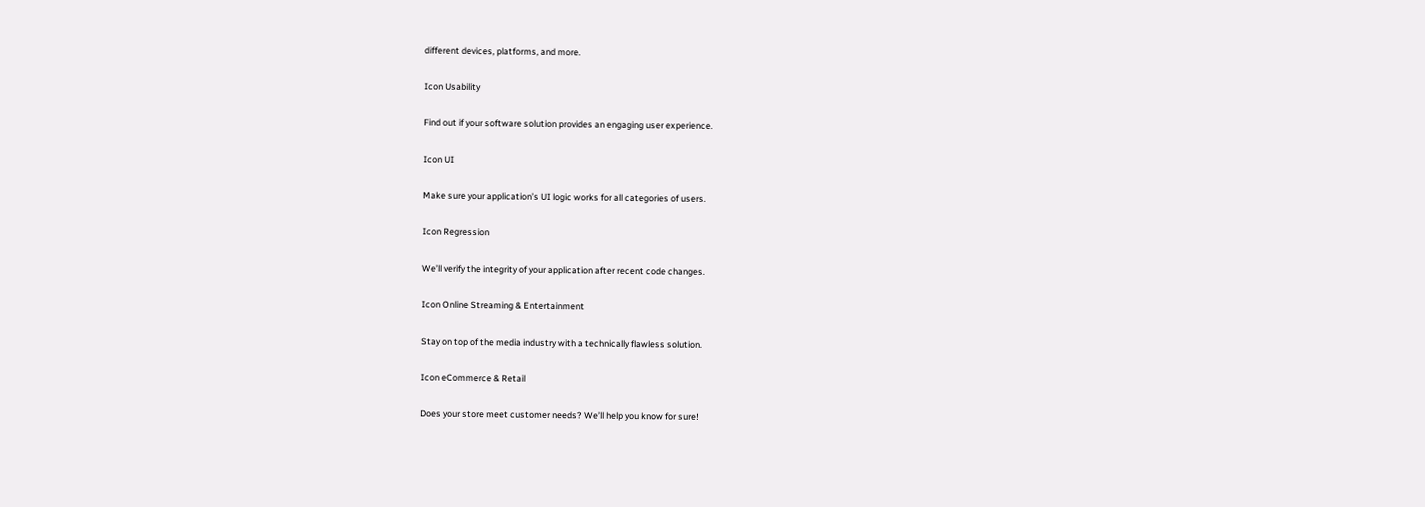different devices, platforms, and more.

Icon Usability

Find out if your software solution provides an engaging user experience.

Icon UI

Make sure your application’s UI logic works for all categories of users.

Icon Regression

We’ll verify the integrity of your application after recent code changes.

Icon Online Streaming & Entertainment

Stay on top of the media industry with a technically flawless solution.

Icon eCommerce & Retail

Does your store meet customer needs? We’ll help you know for sure!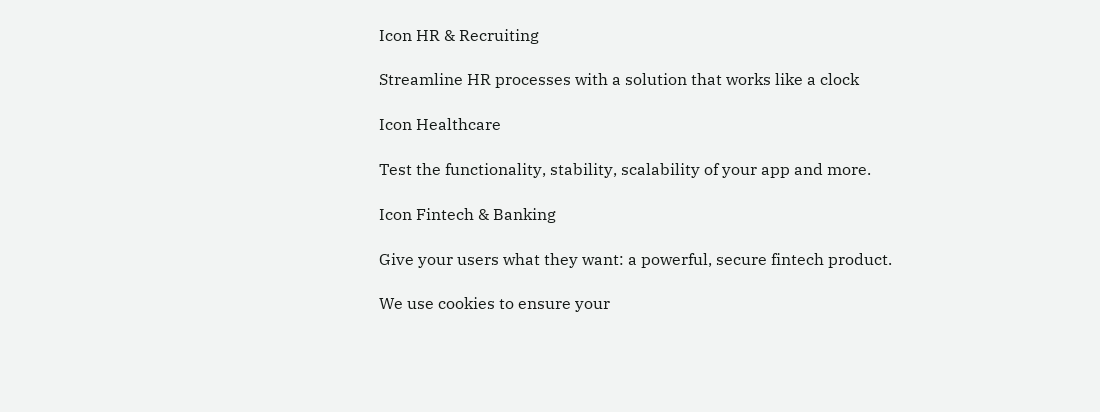Icon HR & Recruiting

Streamline HR processes with a solution that works like a clock

Icon Healthcare

Test the functionality, stability, scalability of your app and more.

Icon Fintech & Banking

Give your users what they want: a powerful, secure fintech product.

We use cookies to ensure your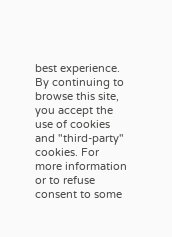best experience. By continuing to browse this site, you accept the use of cookies and "third-party" cookies. For more information or to refuse consent to some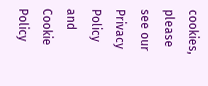cookies, please see our Privacy Policy and Cookie Policy